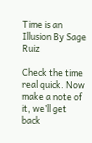Time is an Illusion By Sage Ruiz

Check the time real quick. Now make a note of it, we’ll get back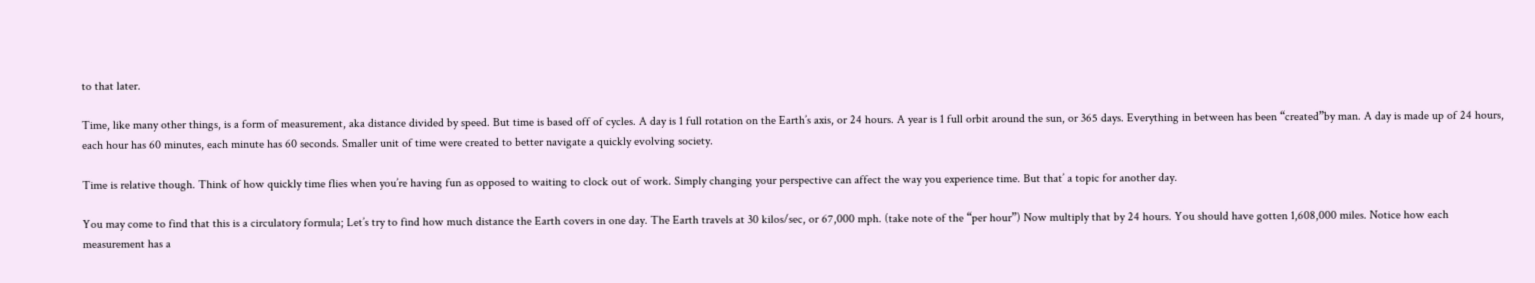to that later.

Time, like many other things, is a form of measurement, aka distance divided by speed. But time is based off of cycles. A day is 1 full rotation on the Earth’s axis, or 24 hours. A year is 1 full orbit around the sun, or 365 days. Everything in between has been “created”by man. A day is made up of 24 hours, each hour has 60 minutes, each minute has 60 seconds. Smaller unit of time were created to better navigate a quickly evolving society.

Time is relative though. Think of how quickly time flies when you’re having fun as opposed to waiting to clock out of work. Simply changing your perspective can affect the way you experience time. But that’ a topic for another day.

You may come to find that this is a circulatory formula; Let’s try to find how much distance the Earth covers in one day. The Earth travels at 30 kilos/sec, or 67,000 mph. (take note of the “per hour”) Now multiply that by 24 hours. You should have gotten 1,608,000 miles. Notice how each measurement has a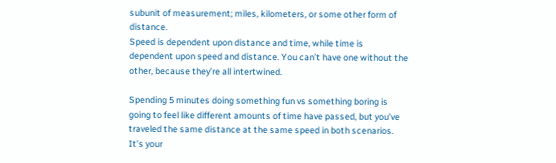subunit of measurement; miles, kilometers, or some other form of distance.
Speed is dependent upon distance and time, while time is dependent upon speed and distance. You can’t have one without the other, because they’re all intertwined.

Spending 5 minutes doing something fun vs something boring is going to feel like different amounts of time have passed, but you’ve traveled the same distance at the same speed in both scenarios. It’s your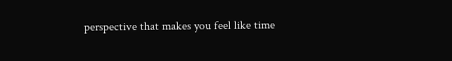perspective that makes you feel like time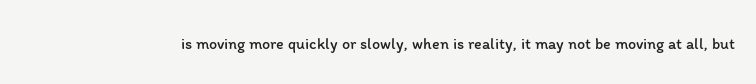is moving more quickly or slowly, when is reality, it may not be moving at all, but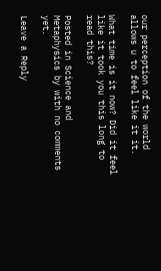our perception of the world allows u to feel like it it.

What time is it now? Did it feel like it took you this long to read this?

Posted in Science and Metaphysics by with no comments yet.

Leave a Reply